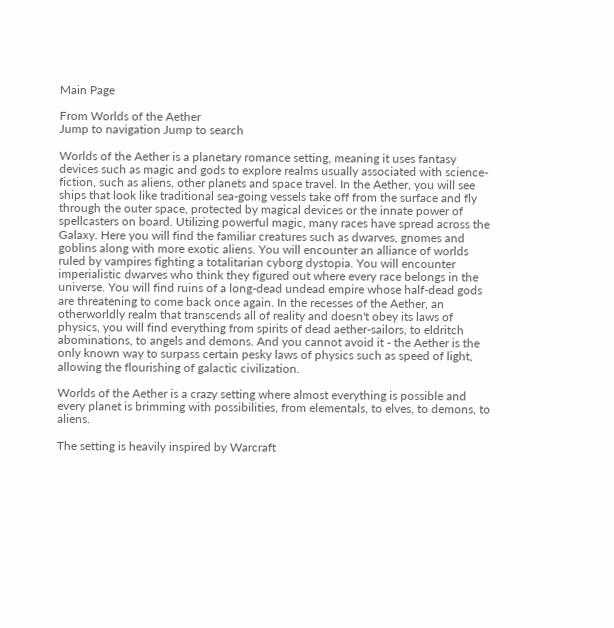Main Page

From Worlds of the Aether
Jump to navigation Jump to search

Worlds of the Aether is a planetary romance setting, meaning it uses fantasy devices such as magic and gods to explore realms usually associated with science-fiction, such as aliens, other planets and space travel. In the Aether, you will see ships that look like traditional sea-going vessels take off from the surface and fly through the outer space, protected by magical devices or the innate power of spellcasters on board. Utilizing powerful magic, many races have spread across the Galaxy. Here you will find the familiar creatures such as dwarves, gnomes and goblins along with more exotic aliens. You will encounter an alliance of worlds ruled by vampires fighting a totalitarian cyborg dystopia. You will encounter imperialistic dwarves who think they figured out where every race belongs in the universe. You will find ruins of a long-dead undead empire whose half-dead gods are threatening to come back once again. In the recesses of the Aether, an otherworldly realm that transcends all of reality and doesn't obey its laws of physics, you will find everything from spirits of dead aether-sailors, to eldritch abominations, to angels and demons. And you cannot avoid it - the Aether is the only known way to surpass certain pesky laws of physics such as speed of light, allowing the flourishing of galactic civilization.

Worlds of the Aether is a crazy setting where almost everything is possible and every planet is brimming with possibilities, from elementals, to elves, to demons, to aliens.

The setting is heavily inspired by Warcraft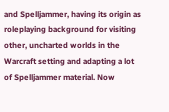and Spelljammer, having its origin as roleplaying background for visiting other, uncharted worlds in the Warcraft setting and adapting a lot of Spelljammer material. Now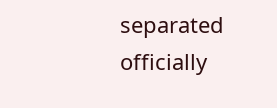separated officially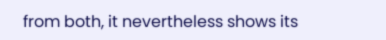from both, it nevertheless shows its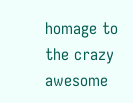homage to the crazy awesome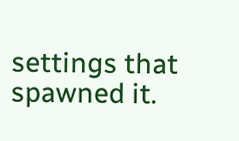settings that spawned it.